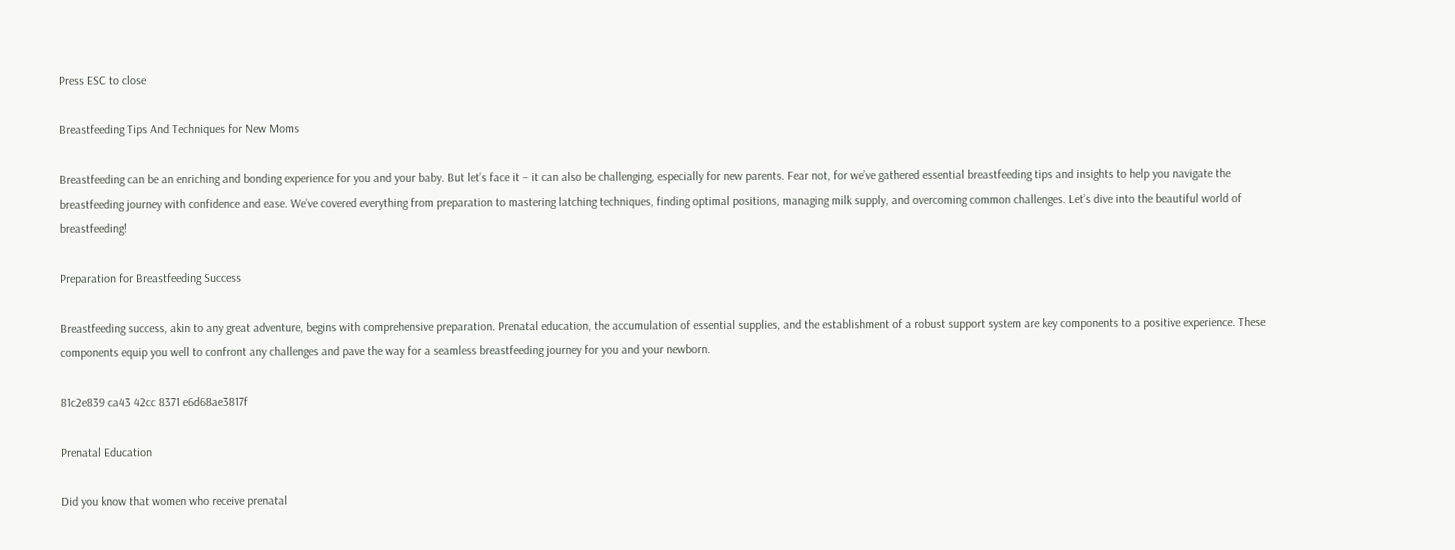Press ESC to close

Breastfeeding Tips And Techniques for New Moms

Breastfeeding can be an enriching and bonding experience for you and your baby. But let’s face it – it can also be challenging, especially for new parents. Fear not, for we’ve gathered essential breastfeeding tips and insights to help you navigate the breastfeeding journey with confidence and ease. We’ve covered everything from preparation to mastering latching techniques, finding optimal positions, managing milk supply, and overcoming common challenges. Let’s dive into the beautiful world of breastfeeding!

Preparation for Breastfeeding Success

Breastfeeding success, akin to any great adventure, begins with comprehensive preparation. Prenatal education, the accumulation of essential supplies, and the establishment of a robust support system are key components to a positive experience. These components equip you well to confront any challenges and pave the way for a seamless breastfeeding journey for you and your newborn.

81c2e839 ca43 42cc 8371 e6d68ae3817f

Prenatal Education

Did you know that women who receive prenatal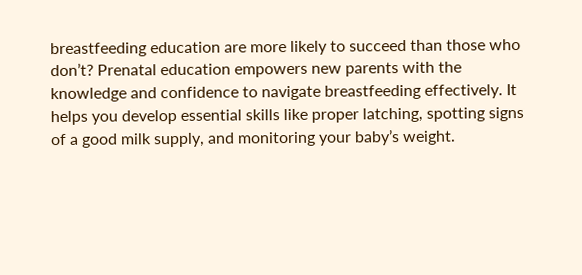breastfeeding education are more likely to succeed than those who don’t? Prenatal education empowers new parents with the knowledge and confidence to navigate breastfeeding effectively. It helps you develop essential skills like proper latching, spotting signs of a good milk supply, and monitoring your baby’s weight.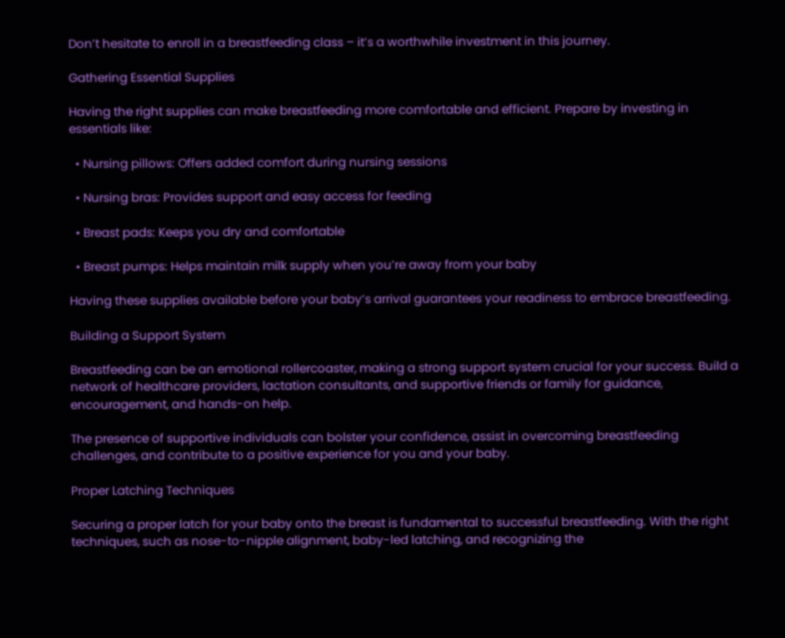Don’t hesitate to enroll in a breastfeeding class – it’s a worthwhile investment in this journey.

Gathering Essential Supplies

Having the right supplies can make breastfeeding more comfortable and efficient. Prepare by investing in essentials like:

  • Nursing pillows: Offers added comfort during nursing sessions

  • Nursing bras: Provides support and easy access for feeding

  • Breast pads: Keeps you dry and comfortable

  • Breast pumps: Helps maintain milk supply when you’re away from your baby

Having these supplies available before your baby’s arrival guarantees your readiness to embrace breastfeeding.

Building a Support System

Breastfeeding can be an emotional rollercoaster, making a strong support system crucial for your success. Build a network of healthcare providers, lactation consultants, and supportive friends or family for guidance, encouragement, and hands-on help.

The presence of supportive individuals can bolster your confidence, assist in overcoming breastfeeding challenges, and contribute to a positive experience for you and your baby.

Proper Latching Techniques

Securing a proper latch for your baby onto the breast is fundamental to successful breastfeeding. With the right techniques, such as nose-to-nipple alignment, baby-led latching, and recognizing the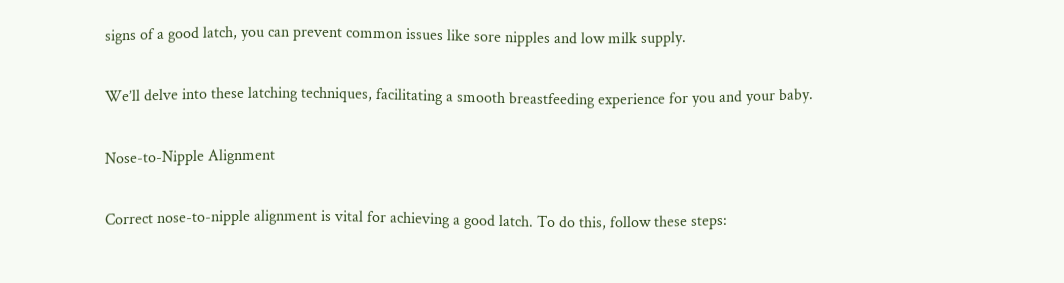signs of a good latch, you can prevent common issues like sore nipples and low milk supply.

We’ll delve into these latching techniques, facilitating a smooth breastfeeding experience for you and your baby.

Nose-to-Nipple Alignment

Correct nose-to-nipple alignment is vital for achieving a good latch. To do this, follow these steps: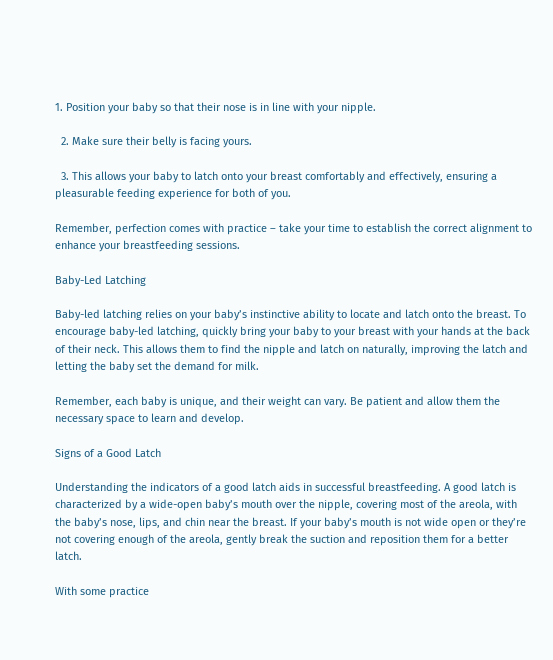1. Position your baby so that their nose is in line with your nipple.

  2. Make sure their belly is facing yours.

  3. This allows your baby to latch onto your breast comfortably and effectively, ensuring a pleasurable feeding experience for both of you.

Remember, perfection comes with practice – take your time to establish the correct alignment to enhance your breastfeeding sessions.

Baby-Led Latching

Baby-led latching relies on your baby’s instinctive ability to locate and latch onto the breast. To encourage baby-led latching, quickly bring your baby to your breast with your hands at the back of their neck. This allows them to find the nipple and latch on naturally, improving the latch and letting the baby set the demand for milk.

Remember, each baby is unique, and their weight can vary. Be patient and allow them the necessary space to learn and develop.

Signs of a Good Latch

Understanding the indicators of a good latch aids in successful breastfeeding. A good latch is characterized by a wide-open baby’s mouth over the nipple, covering most of the areola, with the baby’s nose, lips, and chin near the breast. If your baby’s mouth is not wide open or they’re not covering enough of the areola, gently break the suction and reposition them for a better latch.

With some practice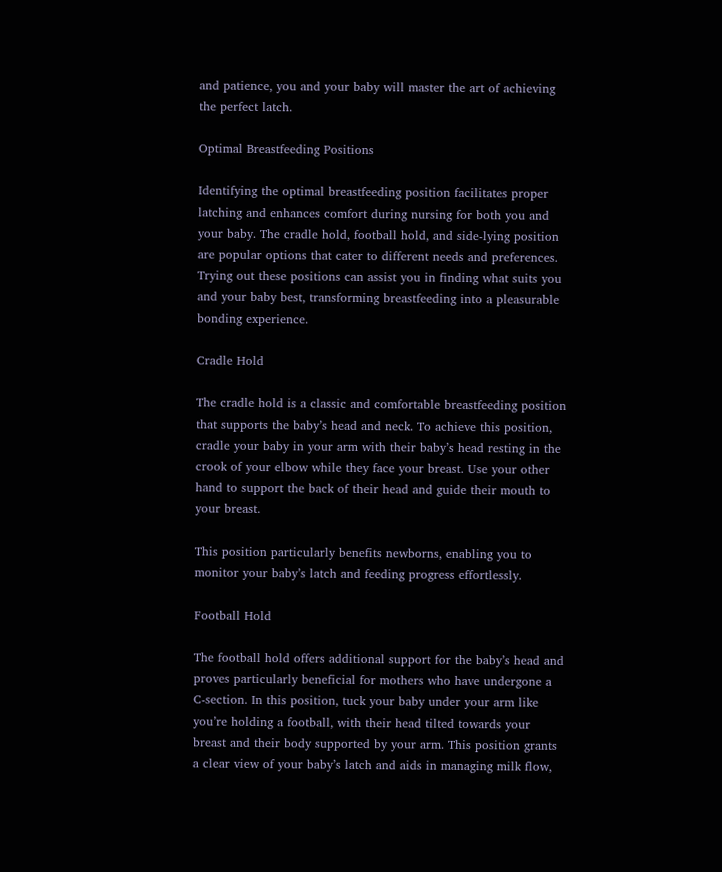and patience, you and your baby will master the art of achieving the perfect latch.

Optimal Breastfeeding Positions

Identifying the optimal breastfeeding position facilitates proper latching and enhances comfort during nursing for both you and your baby. The cradle hold, football hold, and side-lying position are popular options that cater to different needs and preferences. Trying out these positions can assist you in finding what suits you and your baby best, transforming breastfeeding into a pleasurable bonding experience.

Cradle Hold

The cradle hold is a classic and comfortable breastfeeding position that supports the baby’s head and neck. To achieve this position, cradle your baby in your arm with their baby’s head resting in the crook of your elbow while they face your breast. Use your other hand to support the back of their head and guide their mouth to your breast.

This position particularly benefits newborns, enabling you to monitor your baby’s latch and feeding progress effortlessly.

Football Hold

The football hold offers additional support for the baby’s head and proves particularly beneficial for mothers who have undergone a C-section. In this position, tuck your baby under your arm like you’re holding a football, with their head tilted towards your breast and their body supported by your arm. This position grants a clear view of your baby’s latch and aids in managing milk flow,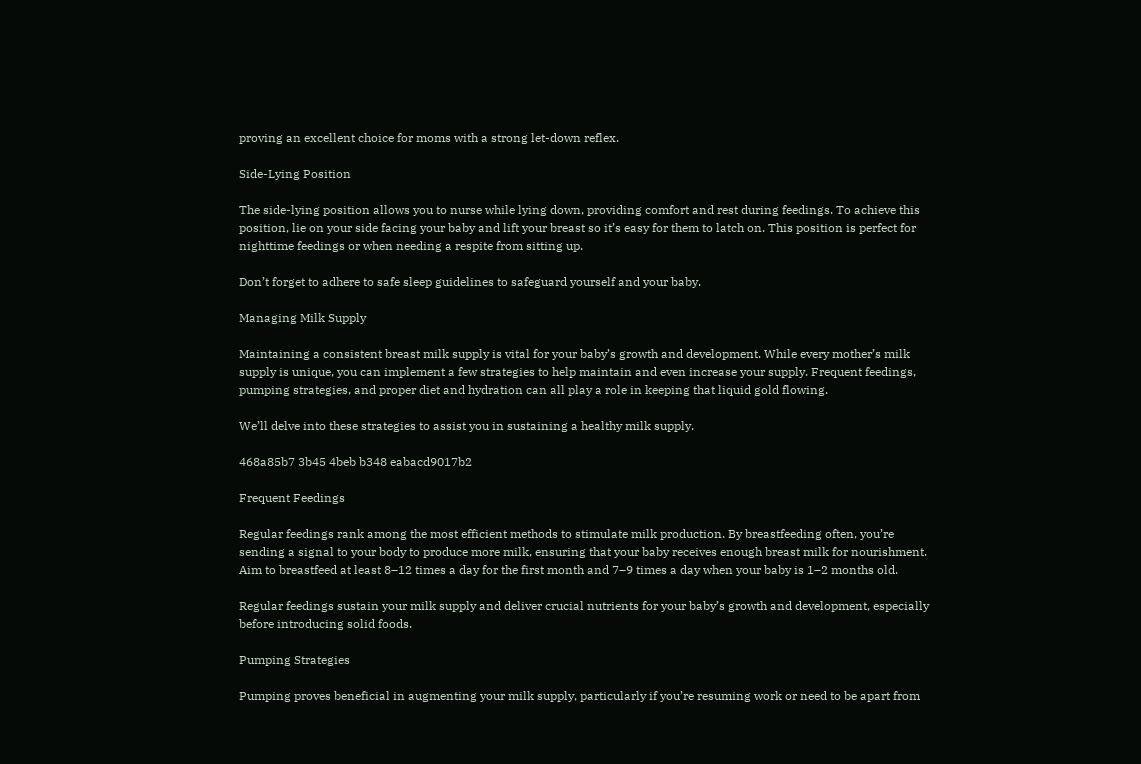proving an excellent choice for moms with a strong let-down reflex.

Side-Lying Position

The side-lying position allows you to nurse while lying down, providing comfort and rest during feedings. To achieve this position, lie on your side facing your baby and lift your breast so it’s easy for them to latch on. This position is perfect for nighttime feedings or when needing a respite from sitting up.

Don’t forget to adhere to safe sleep guidelines to safeguard yourself and your baby.

Managing Milk Supply

Maintaining a consistent breast milk supply is vital for your baby’s growth and development. While every mother’s milk supply is unique, you can implement a few strategies to help maintain and even increase your supply. Frequent feedings, pumping strategies, and proper diet and hydration can all play a role in keeping that liquid gold flowing.

We’ll delve into these strategies to assist you in sustaining a healthy milk supply.

468a85b7 3b45 4beb b348 eabacd9017b2

Frequent Feedings

Regular feedings rank among the most efficient methods to stimulate milk production. By breastfeeding often, you’re sending a signal to your body to produce more milk, ensuring that your baby receives enough breast milk for nourishment. Aim to breastfeed at least 8–12 times a day for the first month and 7–9 times a day when your baby is 1–2 months old.

Regular feedings sustain your milk supply and deliver crucial nutrients for your baby’s growth and development, especially before introducing solid foods.

Pumping Strategies

Pumping proves beneficial in augmenting your milk supply, particularly if you’re resuming work or need to be apart from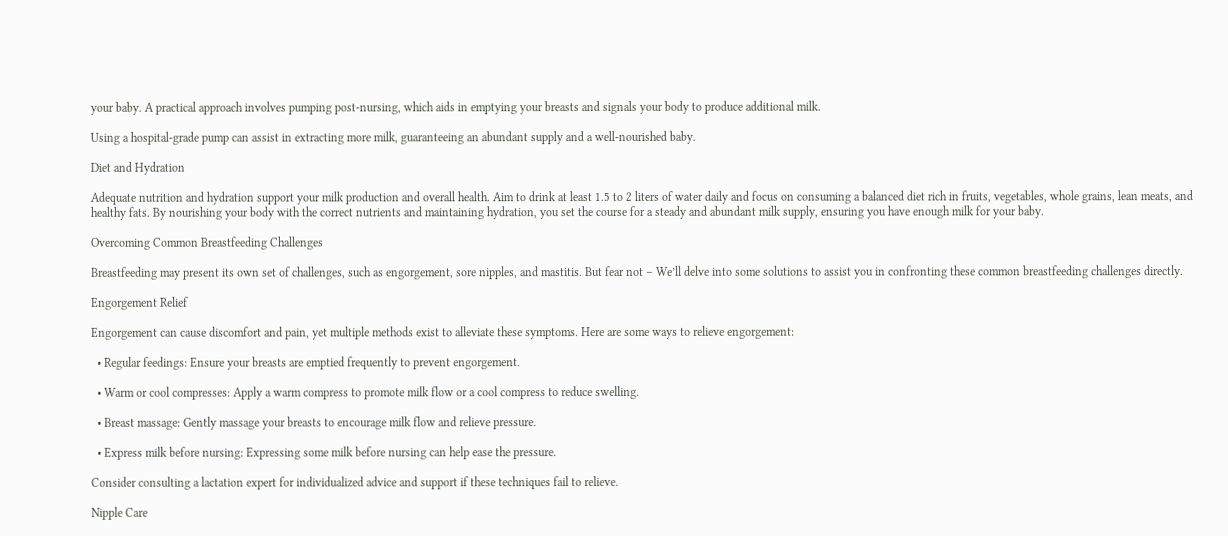your baby. A practical approach involves pumping post-nursing, which aids in emptying your breasts and signals your body to produce additional milk.

Using a hospital-grade pump can assist in extracting more milk, guaranteeing an abundant supply and a well-nourished baby.

Diet and Hydration

Adequate nutrition and hydration support your milk production and overall health. Aim to drink at least 1.5 to 2 liters of water daily and focus on consuming a balanced diet rich in fruits, vegetables, whole grains, lean meats, and healthy fats. By nourishing your body with the correct nutrients and maintaining hydration, you set the course for a steady and abundant milk supply, ensuring you have enough milk for your baby.

Overcoming Common Breastfeeding Challenges

Breastfeeding may present its own set of challenges, such as engorgement, sore nipples, and mastitis. But fear not – We’ll delve into some solutions to assist you in confronting these common breastfeeding challenges directly.

Engorgement Relief

Engorgement can cause discomfort and pain, yet multiple methods exist to alleviate these symptoms. Here are some ways to relieve engorgement:

  • Regular feedings: Ensure your breasts are emptied frequently to prevent engorgement.

  • Warm or cool compresses: Apply a warm compress to promote milk flow or a cool compress to reduce swelling.

  • Breast massage: Gently massage your breasts to encourage milk flow and relieve pressure.

  • Express milk before nursing: Expressing some milk before nursing can help ease the pressure.

Consider consulting a lactation expert for individualized advice and support if these techniques fail to relieve.

Nipple Care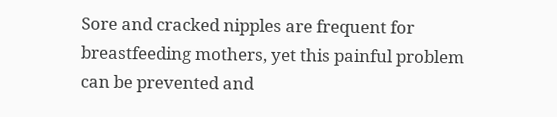Sore and cracked nipples are frequent for breastfeeding mothers, yet this painful problem can be prevented and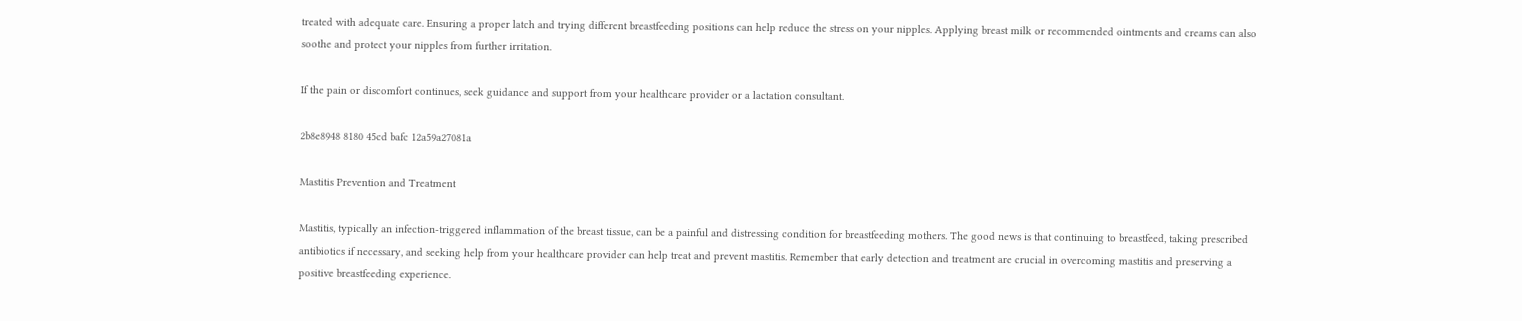treated with adequate care. Ensuring a proper latch and trying different breastfeeding positions can help reduce the stress on your nipples. Applying breast milk or recommended ointments and creams can also soothe and protect your nipples from further irritation.

If the pain or discomfort continues, seek guidance and support from your healthcare provider or a lactation consultant.

2b8e8948 8180 45cd bafc 12a59a27081a

Mastitis Prevention and Treatment

Mastitis, typically an infection-triggered inflammation of the breast tissue, can be a painful and distressing condition for breastfeeding mothers. The good news is that continuing to breastfeed, taking prescribed antibiotics if necessary, and seeking help from your healthcare provider can help treat and prevent mastitis. Remember that early detection and treatment are crucial in overcoming mastitis and preserving a positive breastfeeding experience.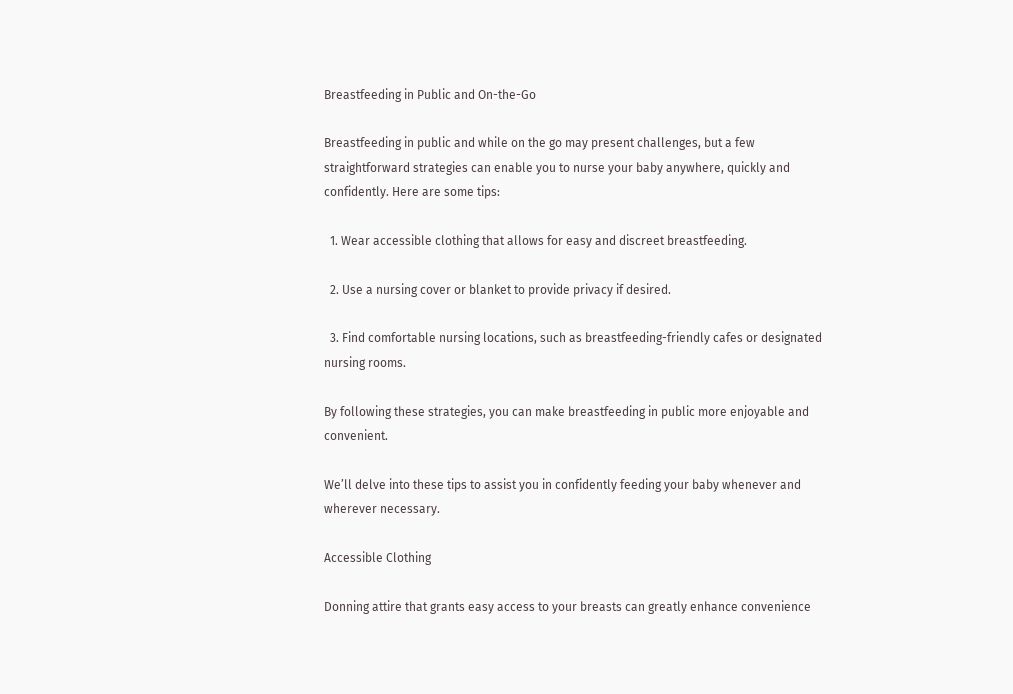Breastfeeding in Public and On-the-Go

Breastfeeding in public and while on the go may present challenges, but a few straightforward strategies can enable you to nurse your baby anywhere, quickly and confidently. Here are some tips:

  1. Wear accessible clothing that allows for easy and discreet breastfeeding.

  2. Use a nursing cover or blanket to provide privacy if desired.

  3. Find comfortable nursing locations, such as breastfeeding-friendly cafes or designated nursing rooms.

By following these strategies, you can make breastfeeding in public more enjoyable and convenient.

We’ll delve into these tips to assist you in confidently feeding your baby whenever and wherever necessary.

Accessible Clothing

Donning attire that grants easy access to your breasts can greatly enhance convenience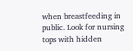when breastfeeding in public. Look for nursing tops with hidden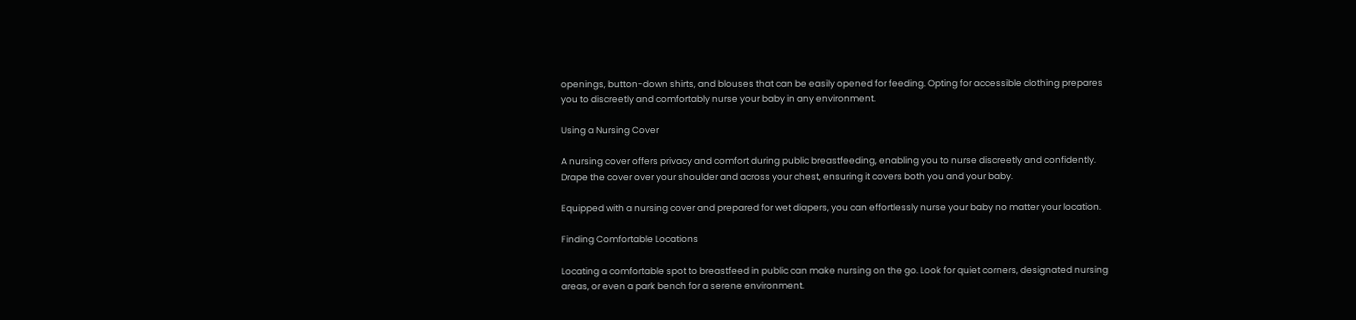openings, button-down shirts, and blouses that can be easily opened for feeding. Opting for accessible clothing prepares you to discreetly and comfortably nurse your baby in any environment.

Using a Nursing Cover

A nursing cover offers privacy and comfort during public breastfeeding, enabling you to nurse discreetly and confidently. Drape the cover over your shoulder and across your chest, ensuring it covers both you and your baby.

Equipped with a nursing cover and prepared for wet diapers, you can effortlessly nurse your baby no matter your location.

Finding Comfortable Locations

Locating a comfortable spot to breastfeed in public can make nursing on the go. Look for quiet corners, designated nursing areas, or even a park bench for a serene environment.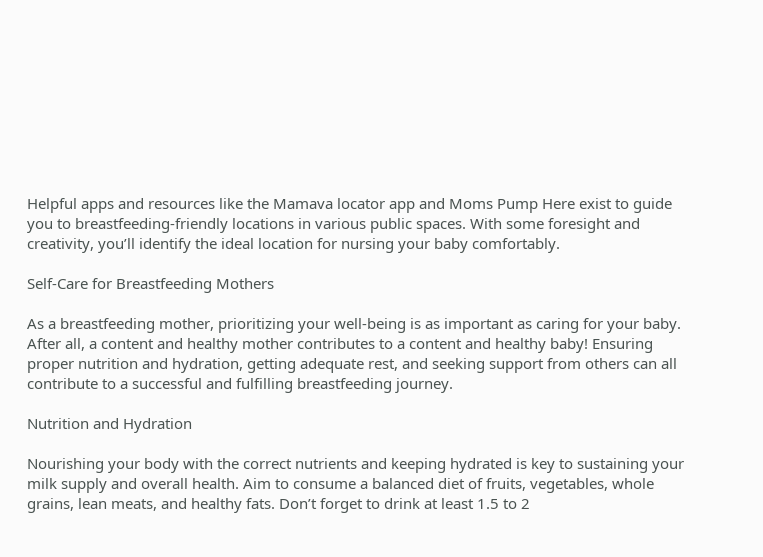Helpful apps and resources like the Mamava locator app and Moms Pump Here exist to guide you to breastfeeding-friendly locations in various public spaces. With some foresight and creativity, you’ll identify the ideal location for nursing your baby comfortably.

Self-Care for Breastfeeding Mothers

As a breastfeeding mother, prioritizing your well-being is as important as caring for your baby. After all, a content and healthy mother contributes to a content and healthy baby! Ensuring proper nutrition and hydration, getting adequate rest, and seeking support from others can all contribute to a successful and fulfilling breastfeeding journey.

Nutrition and Hydration

Nourishing your body with the correct nutrients and keeping hydrated is key to sustaining your milk supply and overall health. Aim to consume a balanced diet of fruits, vegetables, whole grains, lean meats, and healthy fats. Don’t forget to drink at least 1.5 to 2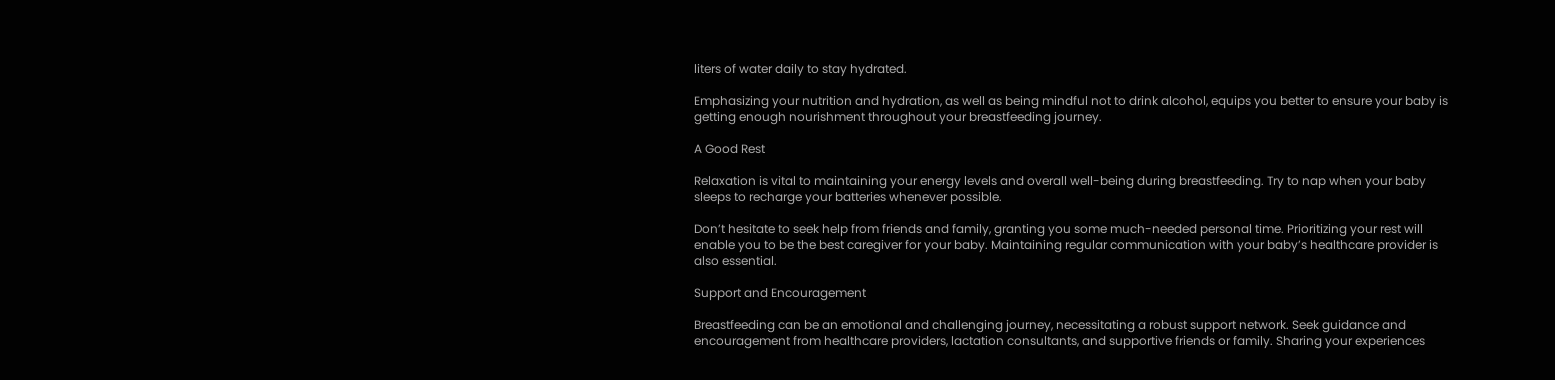liters of water daily to stay hydrated.

Emphasizing your nutrition and hydration, as well as being mindful not to drink alcohol, equips you better to ensure your baby is getting enough nourishment throughout your breastfeeding journey.

A Good Rest

Relaxation is vital to maintaining your energy levels and overall well-being during breastfeeding. Try to nap when your baby sleeps to recharge your batteries whenever possible.

Don’t hesitate to seek help from friends and family, granting you some much-needed personal time. Prioritizing your rest will enable you to be the best caregiver for your baby. Maintaining regular communication with your baby’s healthcare provider is also essential.

Support and Encouragement

Breastfeeding can be an emotional and challenging journey, necessitating a robust support network. Seek guidance and encouragement from healthcare providers, lactation consultants, and supportive friends or family. Sharing your experiences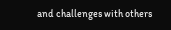and challenges with others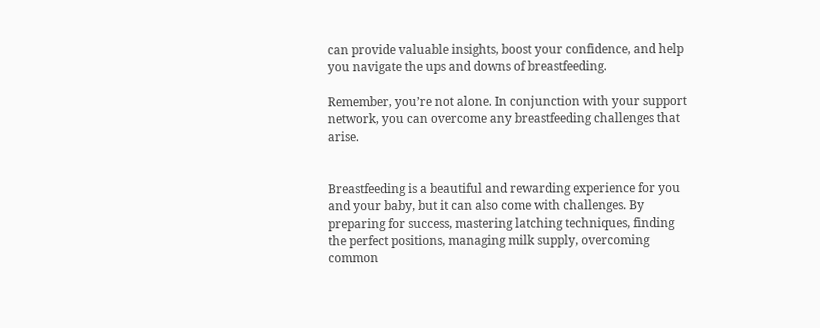can provide valuable insights, boost your confidence, and help you navigate the ups and downs of breastfeeding.

Remember, you’re not alone. In conjunction with your support network, you can overcome any breastfeeding challenges that arise.


Breastfeeding is a beautiful and rewarding experience for you and your baby, but it can also come with challenges. By preparing for success, mastering latching techniques, finding the perfect positions, managing milk supply, overcoming common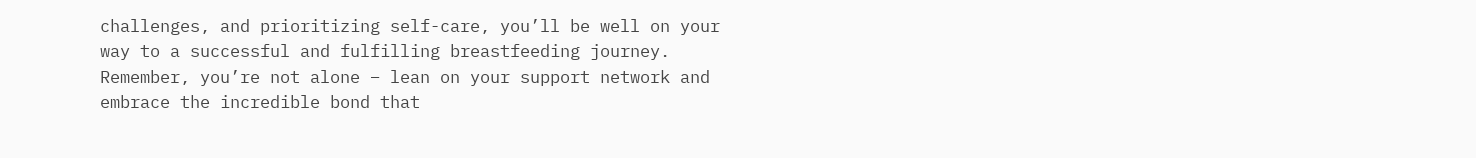challenges, and prioritizing self-care, you’ll be well on your way to a successful and fulfilling breastfeeding journey. Remember, you’re not alone – lean on your support network and embrace the incredible bond that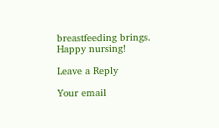breastfeeding brings. Happy nursing!

Leave a Reply

Your email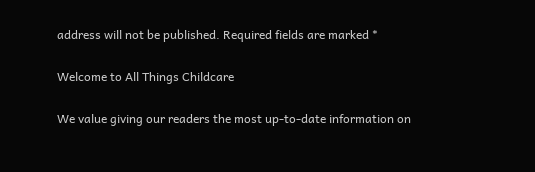address will not be published. Required fields are marked *

Welcome to All Things Childcare

We value giving our readers the most up-to-date information on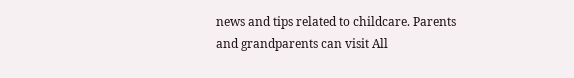news and tips related to childcare. Parents and grandparents can visit All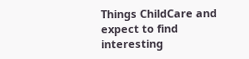Things ChildCare and expect to find interesting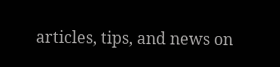articles, tips, and news on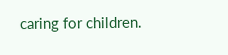caring for children.